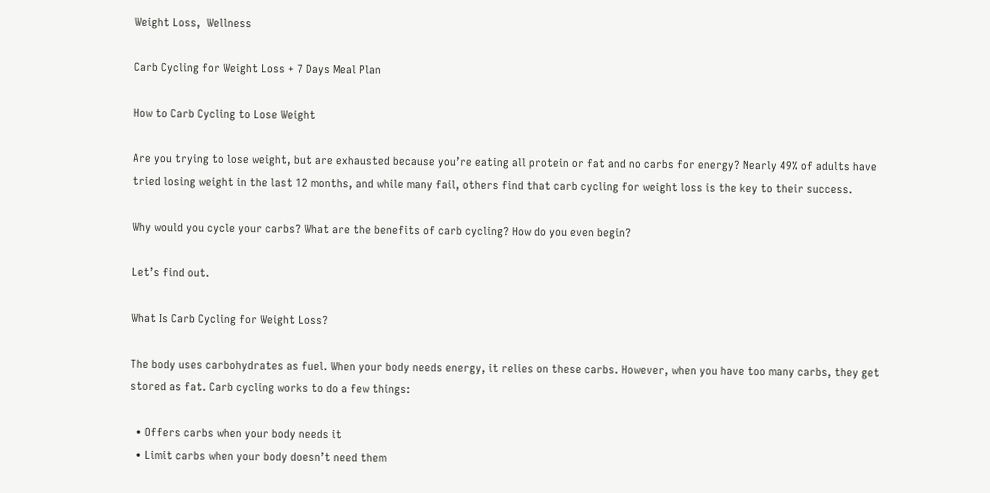Weight Loss,  Wellness

Carb Cycling for Weight Loss + 7 Days Meal Plan

How to Carb Cycling to Lose Weight

Are you trying to lose weight, but are exhausted because you’re eating all protein or fat and no carbs for energy? Nearly 49% of adults have tried losing weight in the last 12 months, and while many fail, others find that carb cycling for weight loss is the key to their success.

Why would you cycle your carbs? What are the benefits of carb cycling? How do you even begin?

Let’s find out.

What Is Carb Cycling for Weight Loss?

The body uses carbohydrates as fuel. When your body needs energy, it relies on these carbs. However, when you have too many carbs, they get stored as fat. Carb cycling works to do a few things:

  • Offers carbs when your body needs it
  • Limit carbs when your body doesn’t need them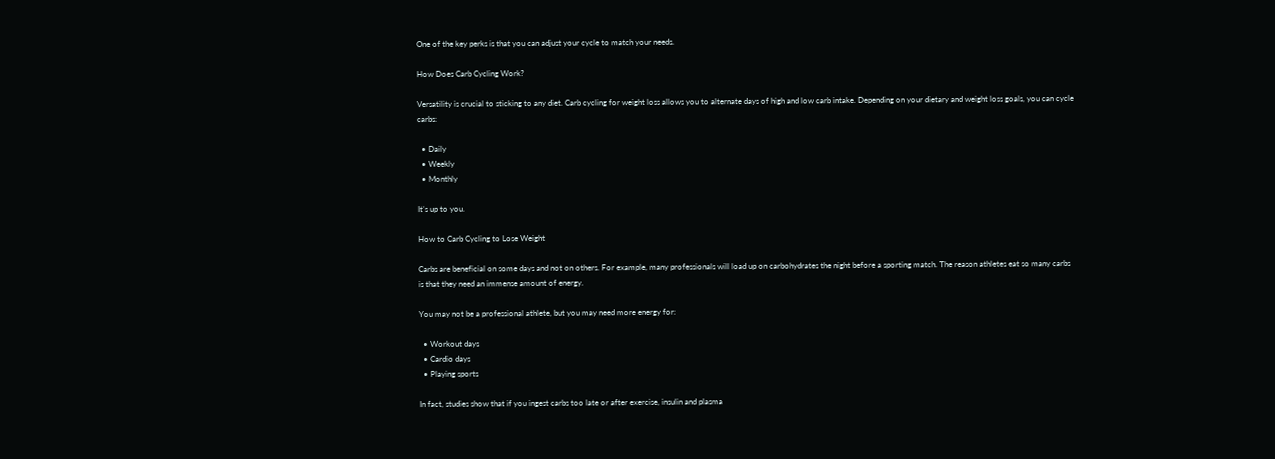One of the key perks is that you can adjust your cycle to match your needs.

How Does Carb Cycling Work?

Versatility is crucial to sticking to any diet. Carb cycling for weight loss allows you to alternate days of high and low carb intake. Depending on your dietary and weight loss goals, you can cycle carbs:

  • Daily
  • Weekly
  • Monthly

It’s up to you.

How to Carb Cycling to Lose Weight

Carbs are beneficial on some days and not on others. For example, many professionals will load up on carbohydrates the night before a sporting match. The reason athletes eat so many carbs is that they need an immense amount of energy.

You may not be a professional athlete, but you may need more energy for:

  • Workout days
  • Cardio days
  • Playing sports

In fact, studies show that if you ingest carbs too late or after exercise, insulin and plasma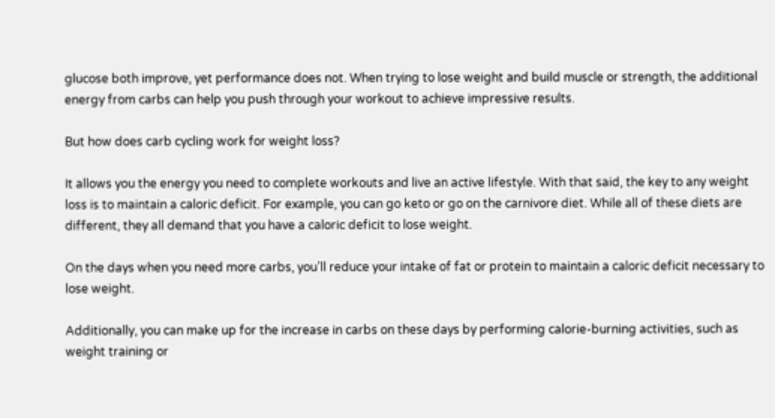glucose both improve, yet performance does not. When trying to lose weight and build muscle or strength, the additional energy from carbs can help you push through your workout to achieve impressive results.

But how does carb cycling work for weight loss?

It allows you the energy you need to complete workouts and live an active lifestyle. With that said, the key to any weight loss is to maintain a caloric deficit. For example, you can go keto or go on the carnivore diet. While all of these diets are different, they all demand that you have a caloric deficit to lose weight.

On the days when you need more carbs, you’ll reduce your intake of fat or protein to maintain a caloric deficit necessary to lose weight.

Additionally, you can make up for the increase in carbs on these days by performing calorie-burning activities, such as weight training or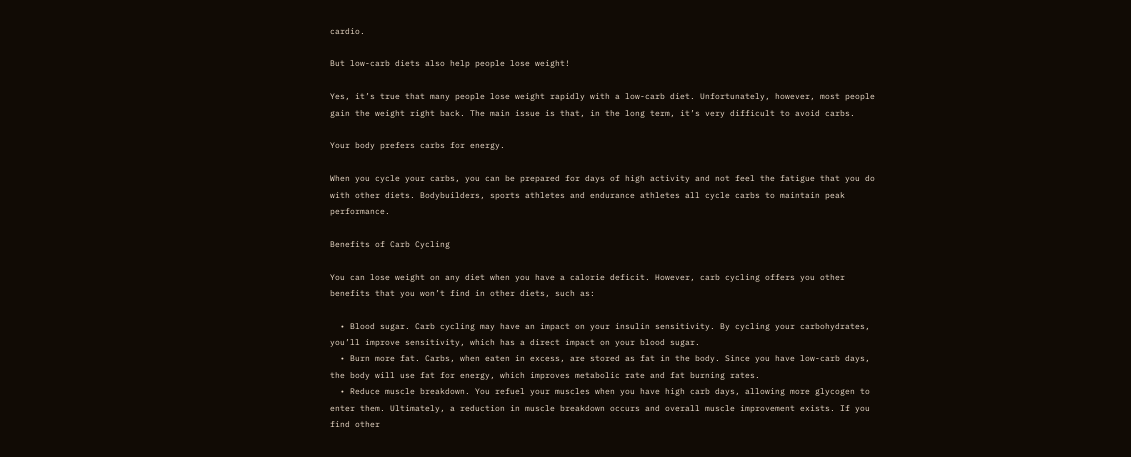cardio.

But low-carb diets also help people lose weight!

Yes, it’s true that many people lose weight rapidly with a low-carb diet. Unfortunately, however, most people gain the weight right back. The main issue is that, in the long term, it’s very difficult to avoid carbs.

Your body prefers carbs for energy.

When you cycle your carbs, you can be prepared for days of high activity and not feel the fatigue that you do with other diets. Bodybuilders, sports athletes and endurance athletes all cycle carbs to maintain peak performance.

Benefits of Carb Cycling

You can lose weight on any diet when you have a calorie deficit. However, carb cycling offers you other benefits that you won’t find in other diets, such as:

  • Blood sugar. Carb cycling may have an impact on your insulin sensitivity. By cycling your carbohydrates, you’ll improve sensitivity, which has a direct impact on your blood sugar.
  • Burn more fat. Carbs, when eaten in excess, are stored as fat in the body. Since you have low-carb days, the body will use fat for energy, which improves metabolic rate and fat burning rates.
  • Reduce muscle breakdown. You refuel your muscles when you have high carb days, allowing more glycogen to enter them. Ultimately, a reduction in muscle breakdown occurs and overall muscle improvement exists. If you find other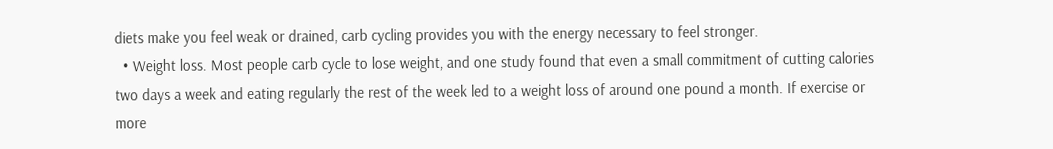diets make you feel weak or drained, carb cycling provides you with the energy necessary to feel stronger.
  • Weight loss. Most people carb cycle to lose weight, and one study found that even a small commitment of cutting calories two days a week and eating regularly the rest of the week led to a weight loss of around one pound a month. If exercise or more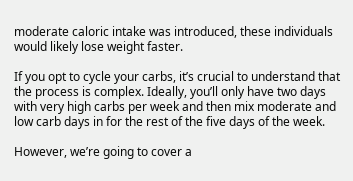moderate caloric intake was introduced, these individuals would likely lose weight faster.

If you opt to cycle your carbs, it’s crucial to understand that the process is complex. Ideally, you’ll only have two days with very high carbs per week and then mix moderate and low carb days in for the rest of the five days of the week.

However, we’re going to cover a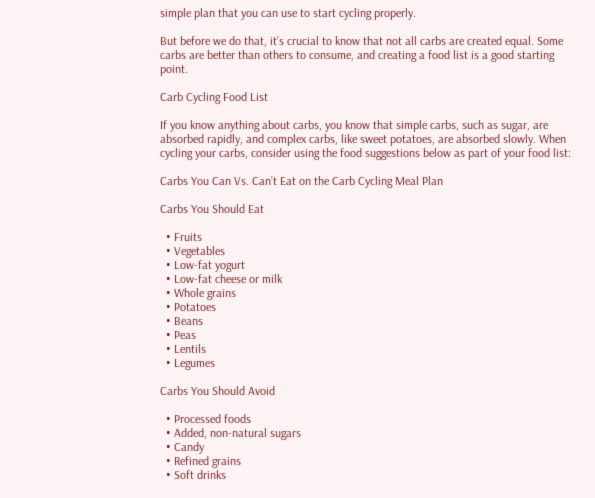simple plan that you can use to start cycling properly.

But before we do that, it’s crucial to know that not all carbs are created equal. Some carbs are better than others to consume, and creating a food list is a good starting point.

Carb Cycling Food List

If you know anything about carbs, you know that simple carbs, such as sugar, are absorbed rapidly, and complex carbs, like sweet potatoes, are absorbed slowly. When cycling your carbs, consider using the food suggestions below as part of your food list:

Carbs You Can Vs. Can’t Eat on the Carb Cycling Meal Plan

Carbs You Should Eat

  • Fruits
  • Vegetables
  • Low-fat yogurt
  • Low-fat cheese or milk
  • Whole grains
  • Potatoes
  • Beans
  • Peas
  • Lentils
  • Legumes

Carbs You Should Avoid

  • Processed foods
  • Added, non-natural sugars
  • Candy
  • Refined grains
  • Soft drinks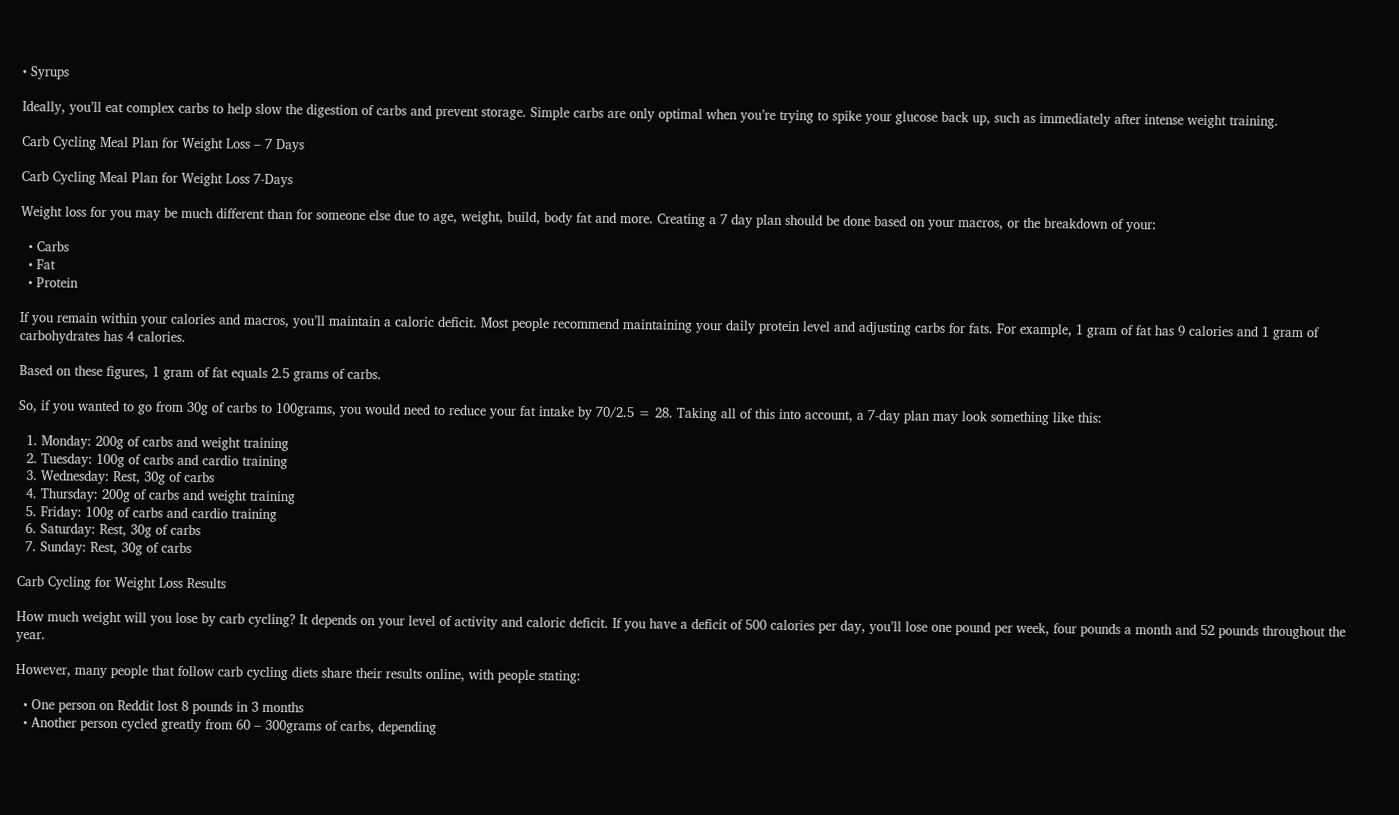• Syrups

Ideally, you’ll eat complex carbs to help slow the digestion of carbs and prevent storage. Simple carbs are only optimal when you’re trying to spike your glucose back up, such as immediately after intense weight training.

Carb Cycling Meal Plan for Weight Loss – 7 Days

Carb Cycling Meal Plan for Weight Loss 7-Days

Weight loss for you may be much different than for someone else due to age, weight, build, body fat and more. Creating a 7 day plan should be done based on your macros, or the breakdown of your:

  • Carbs
  • Fat
  • Protein

If you remain within your calories and macros, you’ll maintain a caloric deficit. Most people recommend maintaining your daily protein level and adjusting carbs for fats. For example, 1 gram of fat has 9 calories and 1 gram of carbohydrates has 4 calories.

Based on these figures, 1 gram of fat equals 2.5 grams of carbs.

So, if you wanted to go from 30g of carbs to 100grams, you would need to reduce your fat intake by 70/2.5 = 28. Taking all of this into account, a 7-day plan may look something like this:

  1. Monday: 200g of carbs and weight training
  2. Tuesday: 100g of carbs and cardio training
  3. Wednesday: Rest, 30g of carbs
  4. Thursday: 200g of carbs and weight training
  5. Friday: 100g of carbs and cardio training
  6. Saturday: Rest, 30g of carbs
  7. Sunday: Rest, 30g of carbs

Carb Cycling for Weight Loss Results

How much weight will you lose by carb cycling? It depends on your level of activity and caloric deficit. If you have a deficit of 500 calories per day, you’ll lose one pound per week, four pounds a month and 52 pounds throughout the year.

However, many people that follow carb cycling diets share their results online, with people stating:

  • One person on Reddit lost 8 pounds in 3 months
  • Another person cycled greatly from 60 – 300grams of carbs, depending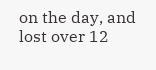on the day, and lost over 12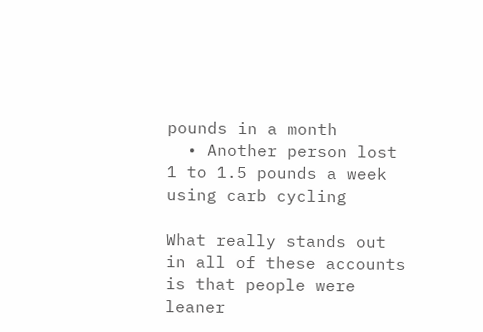pounds in a month
  • Another person lost 1 to 1.5 pounds a week using carb cycling

What really stands out in all of these accounts is that people were leaner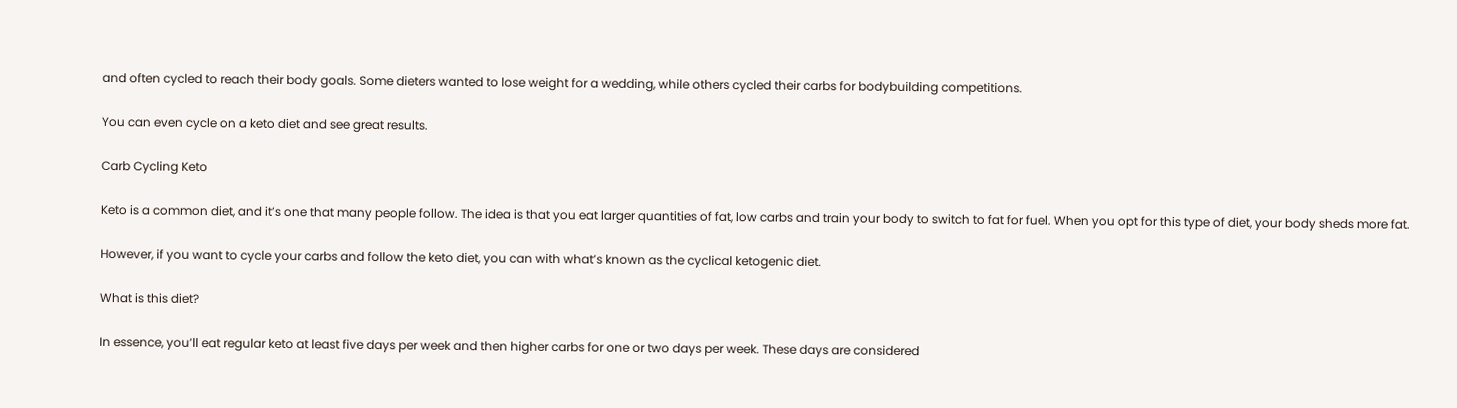and often cycled to reach their body goals. Some dieters wanted to lose weight for a wedding, while others cycled their carbs for bodybuilding competitions.

You can even cycle on a keto diet and see great results.

Carb Cycling Keto

Keto is a common diet, and it’s one that many people follow. The idea is that you eat larger quantities of fat, low carbs and train your body to switch to fat for fuel. When you opt for this type of diet, your body sheds more fat.

However, if you want to cycle your carbs and follow the keto diet, you can with what’s known as the cyclical ketogenic diet.

What is this diet?

In essence, you’ll eat regular keto at least five days per week and then higher carbs for one or two days per week. These days are considered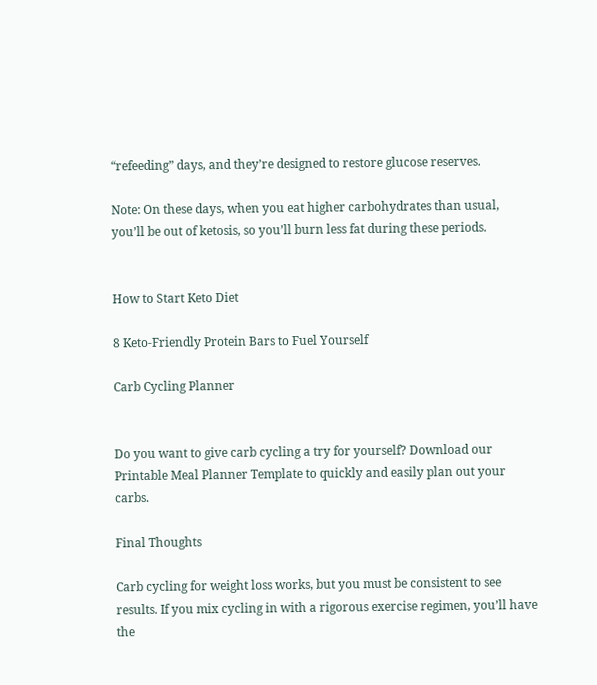“refeeding” days, and they’re designed to restore glucose reserves.

Note: On these days, when you eat higher carbohydrates than usual, you’ll be out of ketosis, so you’ll burn less fat during these periods.


How to Start Keto Diet

8 Keto-Friendly Protein Bars to Fuel Yourself

Carb Cycling Planner


Do you want to give carb cycling a try for yourself? Download our Printable Meal Planner Template to quickly and easily plan out your carbs.

Final Thoughts

Carb cycling for weight loss works, but you must be consistent to see results. If you mix cycling in with a rigorous exercise regimen, you’ll have the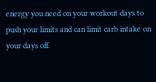energy you need on your workout days to push your limits and can limit carb intake on your days off.